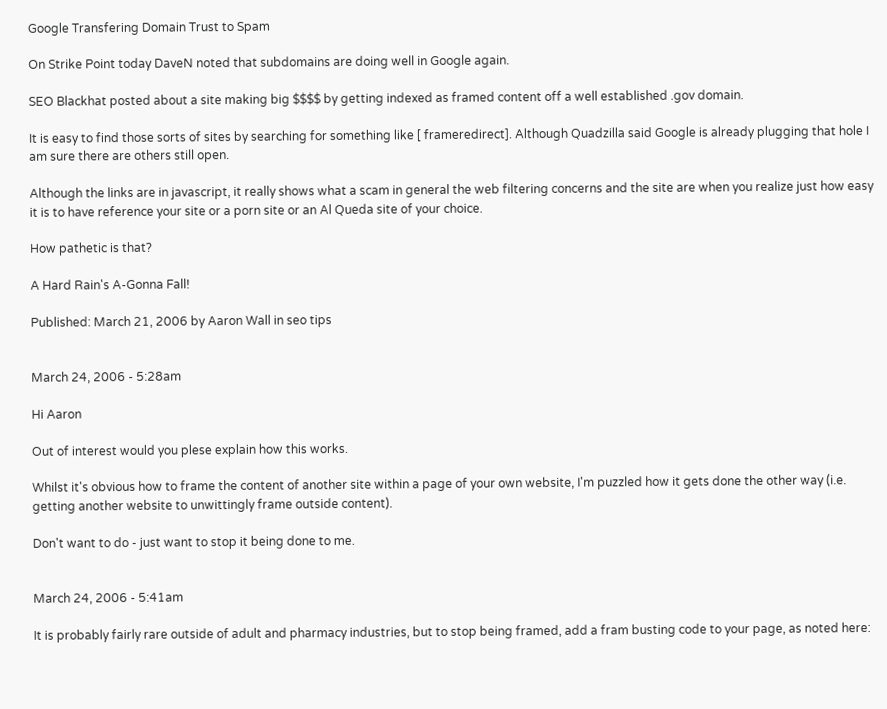Google Transfering Domain Trust to Spam

On Strike Point today DaveN noted that subdomains are doing well in Google again.

SEO Blackhat posted about a site making big $$$$ by getting indexed as framed content off a well established .gov domain.

It is easy to find those sorts of sites by searching for something like [ frameredirect]. Although Quadzilla said Google is already plugging that hole I am sure there are others still open.

Although the links are in javascript, it really shows what a scam in general the web filtering concerns and the site are when you realize just how easy it is to have reference your site or a porn site or an Al Queda site of your choice.

How pathetic is that?

A Hard Rain's A-Gonna Fall!

Published: March 21, 2006 by Aaron Wall in seo tips


March 24, 2006 - 5:28am

Hi Aaron

Out of interest would you plese explain how this works.

Whilst it's obvious how to frame the content of another site within a page of your own website, I'm puzzled how it gets done the other way (i.e. getting another website to unwittingly frame outside content).

Don't want to do - just want to stop it being done to me.


March 24, 2006 - 5:41am

It is probably fairly rare outside of adult and pharmacy industries, but to stop being framed, add a fram busting code to your page, as noted here: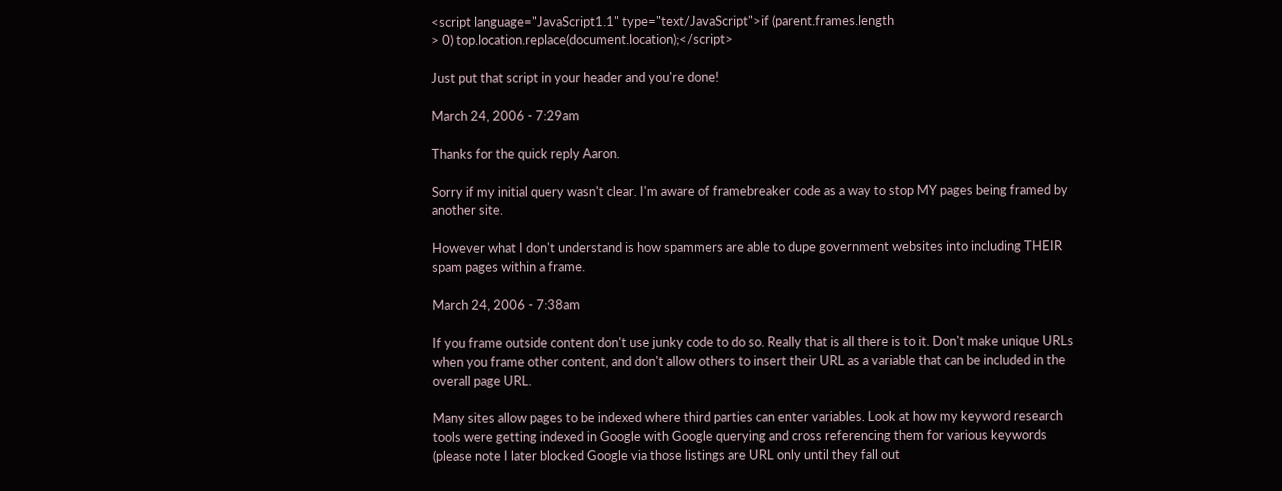<script language="JavaScript1.1" type="text/JavaScript">if (parent.frames.length
> 0) top.location.replace(document.location);</script>

Just put that script in your header and you're done!

March 24, 2006 - 7:29am

Thanks for the quick reply Aaron.

Sorry if my initial query wasn't clear. I'm aware of framebreaker code as a way to stop MY pages being framed by another site.

However what I don't understand is how spammers are able to dupe government websites into including THEIR spam pages within a frame.

March 24, 2006 - 7:38am

If you frame outside content don't use junky code to do so. Really that is all there is to it. Don't make unique URLs when you frame other content, and don't allow others to insert their URL as a variable that can be included in the overall page URL.

Many sites allow pages to be indexed where third parties can enter variables. Look at how my keyword research tools were getting indexed in Google with Google querying and cross referencing them for various keywords (please note I later blocked Google via those listings are URL only until they fall out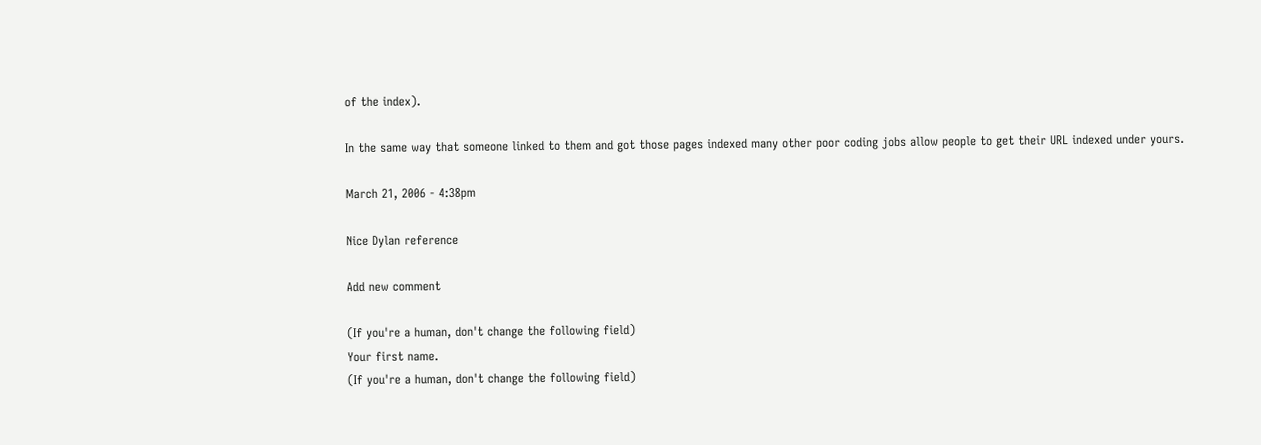of the index).

In the same way that someone linked to them and got those pages indexed many other poor coding jobs allow people to get their URL indexed under yours.

March 21, 2006 - 4:38pm

Nice Dylan reference

Add new comment

(If you're a human, don't change the following field)
Your first name.
(If you're a human, don't change the following field)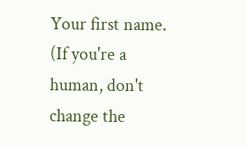Your first name.
(If you're a human, don't change the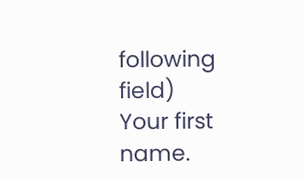following field)
Your first name.